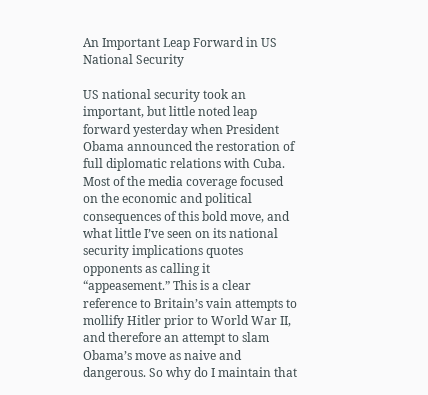An Important Leap Forward in US National Security

US national security took an important, but little noted leap forward yesterday when President Obama announced the restoration of full diplomatic relations with Cuba. Most of the media coverage focused on the economic and political consequences of this bold move, and what little I’ve seen on its national security implications quotes opponents as calling it “appeasement.” This is a clear reference to Britain’s vain attempts to mollify Hitler prior to World War II, and therefore an attempt to slam Obama’s move as naive and dangerous. So why do I maintain that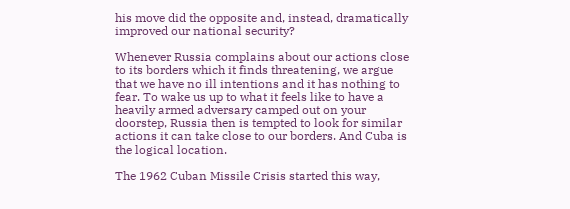his move did the opposite and, instead, dramatically improved our national security?

Whenever Russia complains about our actions close to its borders which it finds threatening, we argue that we have no ill intentions and it has nothing to fear. To wake us up to what it feels like to have a heavily armed adversary camped out on your doorstep, Russia then is tempted to look for similar actions it can take close to our borders. And Cuba is the logical location.

The 1962 Cuban Missile Crisis started this way,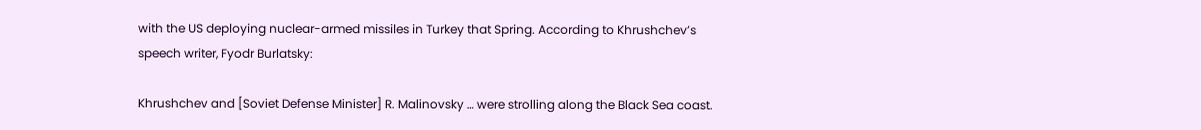with the US deploying nuclear-armed missiles in Turkey that Spring. According to Khrushchev’s speech writer, Fyodr Burlatsky:

Khrushchev and [Soviet Defense Minister] R. Malinovsky … were strolling along the Black Sea coast.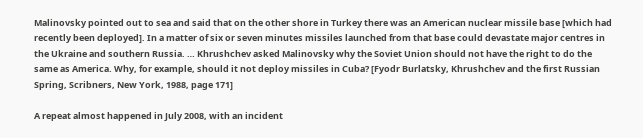Malinovsky pointed out to sea and said that on the other shore in Turkey there was an American nuclear missile base [which had recently been deployed]. In a matter of six or seven minutes missiles launched from that base could devastate major centres in the Ukraine and southern Russia. … Khrushchev asked Malinovsky why the Soviet Union should not have the right to do the same as America. Why, for example, should it not deploy missiles in Cuba? [Fyodr Burlatsky, Khrushchev and the first Russian Spring, Scribners, New York, 1988, page 171]

A repeat almost happened in July 2008, with an incident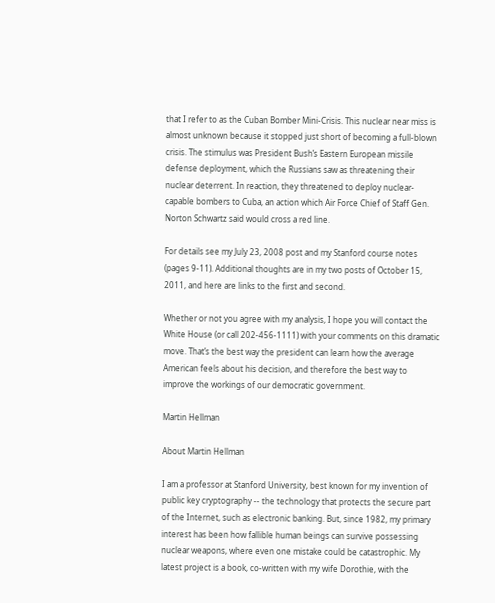that I refer to as the Cuban Bomber Mini-Crisis. This nuclear near miss is almost unknown because it stopped just short of becoming a full-blown crisis. The stimulus was President Bush’s Eastern European missile defense deployment, which the Russians saw as threatening their nuclear deterrent. In reaction, they threatened to deploy nuclear-capable bombers to Cuba, an action which Air Force Chief of Staff Gen. Norton Schwartz said would cross a red line.

For details see my July 23, 2008 post and my Stanford course notes (pages 9-11). Additional thoughts are in my two posts of October 15, 2011, and here are links to the first and second.

Whether or not you agree with my analysis, I hope you will contact the White House (or call 202-456-1111) with your comments on this dramatic move. That’s the best way the president can learn how the average American feels about his decision, and therefore the best way to improve the workings of our democratic government.

Martin Hellman

About Martin Hellman

I am a professor at Stanford University, best known for my invention of public key cryptography -- the technology that protects the secure part of the Internet, such as electronic banking. But, since 1982, my primary interest has been how fallible human beings can survive possessing nuclear weapons, where even one mistake could be catastrophic. My latest project is a book, co-written with my wife Dorothie, with the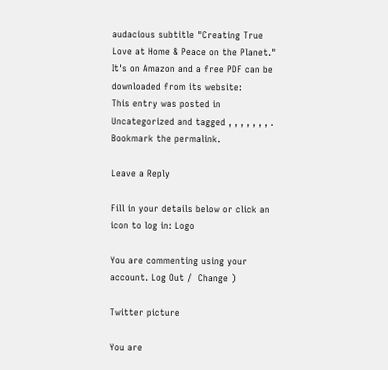audacious subtitle "Creating True Love at Home & Peace on the Planet." It's on Amazon and a free PDF can be downloaded from its website:
This entry was posted in Uncategorized and tagged , , , , , , , . Bookmark the permalink.

Leave a Reply

Fill in your details below or click an icon to log in: Logo

You are commenting using your account. Log Out /  Change )

Twitter picture

You are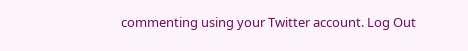commenting using your Twitter account. Log Out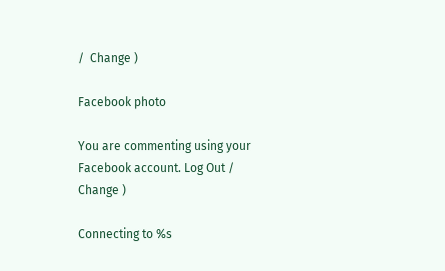/  Change )

Facebook photo

You are commenting using your Facebook account. Log Out /  Change )

Connecting to %s